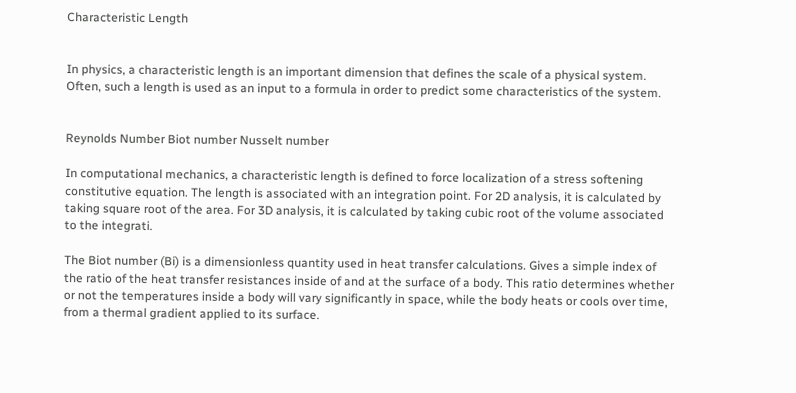Characteristic Length


In physics, a characteristic length is an important dimension that defines the scale of a physical system. Often, such a length is used as an input to a formula in order to predict some characteristics of the system.


Reynolds Number Biot number Nusselt number

In computational mechanics, a characteristic length is defined to force localization of a stress softening constitutive equation. The length is associated with an integration point. For 2D analysis, it is calculated by taking square root of the area. For 3D analysis, it is calculated by taking cubic root of the volume associated to the integrati.

The Biot number (Bi) is a dimensionless quantity used in heat transfer calculations. Gives a simple index of the ratio of the heat transfer resistances inside of and at the surface of a body. This ratio determines whether or not the temperatures inside a body will vary significantly in space, while the body heats or cools over time, from a thermal gradient applied to its surface.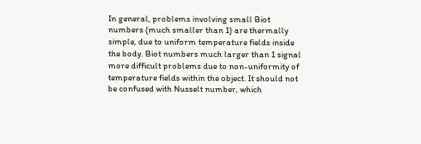In general, problems involving small Biot numbers (much smaller than 1) are thermally simple, due to uniform temperature fields inside the body. Biot numbers much larger than 1 signal more difficult problems due to non-uniformity of temperature fields within the object. It should not be confused with Nusselt number, which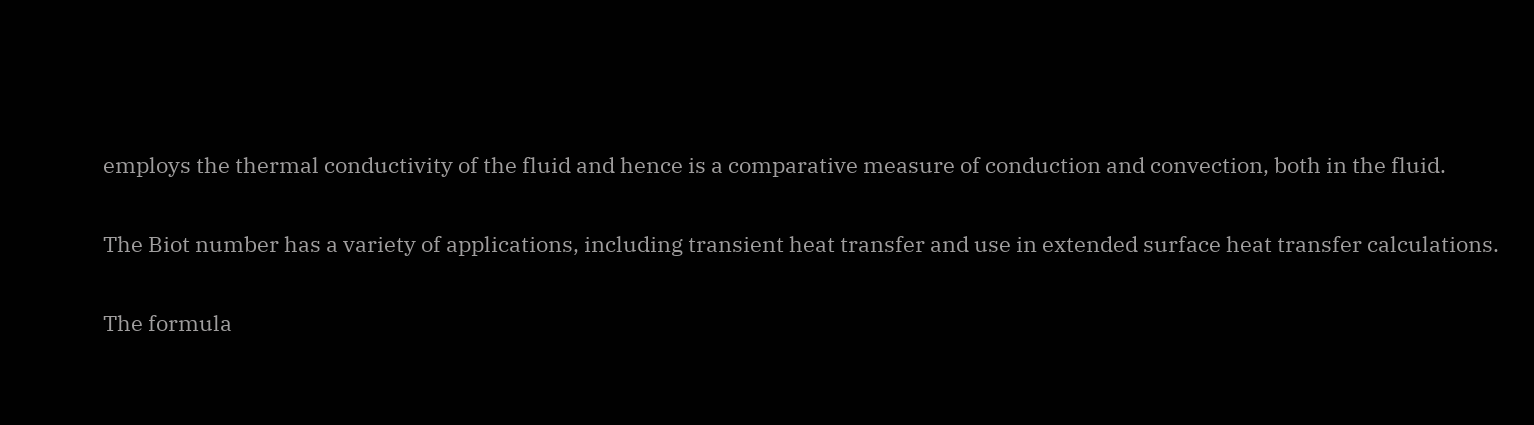employs the thermal conductivity of the fluid and hence is a comparative measure of conduction and convection, both in the fluid.

The Biot number has a variety of applications, including transient heat transfer and use in extended surface heat transfer calculations.

The formula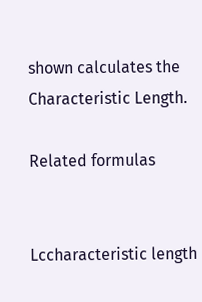shown calculates the Characteristic Length.

Related formulas


Lccharacteristic length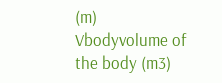(m)
Vbodyvolume of the body (m3)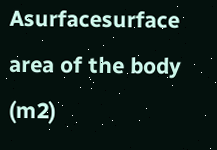Asurfacesurface area of the body (m2)